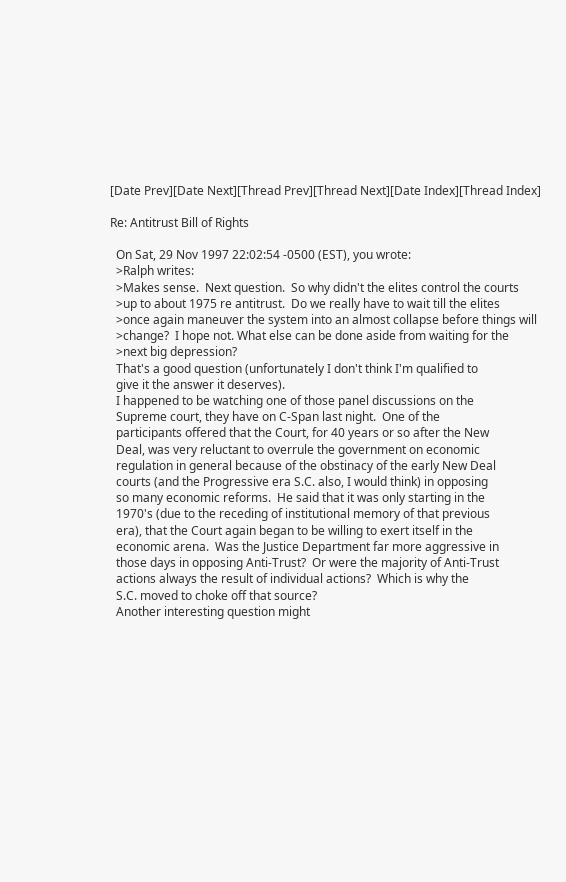[Date Prev][Date Next][Thread Prev][Thread Next][Date Index][Thread Index]

Re: Antitrust Bill of Rights

  On Sat, 29 Nov 1997 22:02:54 -0500 (EST), you wrote:
  >Ralph writes:
  >Makes sense.  Next question.  So why didn't the elites control the courts
  >up to about 1975 re antitrust.  Do we really have to wait till the elites
  >once again maneuver the system into an almost collapse before things will
  >change?  I hope not. What else can be done aside from waiting for the
  >next big depression?
  That's a good question (unfortunately I don't think I'm qualified to
  give it the answer it deserves).
  I happened to be watching one of those panel discussions on the
  Supreme court, they have on C-Span last night.  One of the
  participants offered that the Court, for 40 years or so after the New
  Deal, was very reluctant to overrule the government on economic
  regulation in general because of the obstinacy of the early New Deal
  courts (and the Progressive era S.C. also, I would think) in opposing
  so many economic reforms.  He said that it was only starting in the
  1970's (due to the receding of institutional memory of that previous
  era), that the Court again began to be willing to exert itself in the
  economic arena.  Was the Justice Department far more aggressive in
  those days in opposing Anti-Trust?  Or were the majority of Anti-Trust
  actions always the result of individual actions?  Which is why the
  S.C. moved to choke off that source?
  Another interesting question might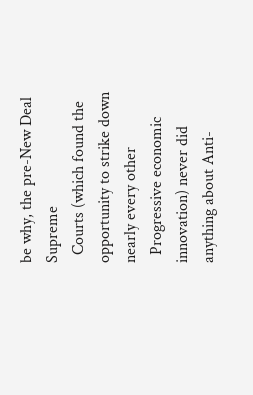be why, the pre-New Deal Supreme
  Courts (which found the opportunity to strike down nearly every other
  Progressive economic innovation) never did anything about Anti-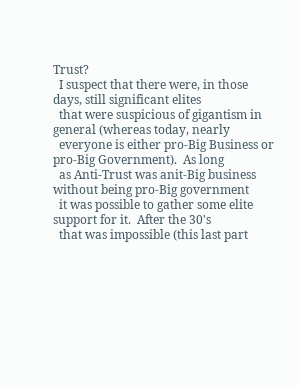Trust?
  I suspect that there were, in those days, still significant elites
  that were suspicious of gigantism in general (whereas today, nearly
  everyone is either pro-Big Business or pro-Big Government).  As long
  as Anti-Trust was anit-Big business without being pro-Big government
  it was possible to gather some elite support for it.  After the 30's
  that was impossible (this last part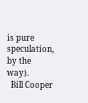is pure speculation, by the way).
  Bill Cooper